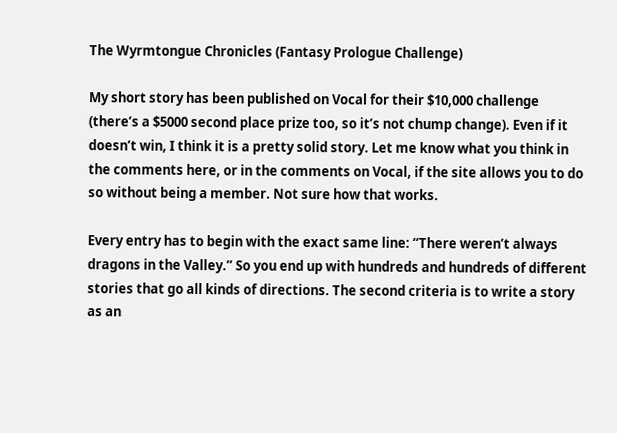The Wyrmtongue Chronicles (Fantasy Prologue Challenge)

My short story has been published on Vocal for their $10,000 challenge (there’s a $5000 second place prize too, so it’s not chump change). Even if it doesn’t win, I think it is a pretty solid story. Let me know what you think in the comments here, or in the comments on Vocal, if the site allows you to do so without being a member. Not sure how that works.

Every entry has to begin with the exact same line: “There weren’t always dragons in the Valley.” So you end up with hundreds and hundreds of different stories that go all kinds of directions. The second criteria is to write a story as an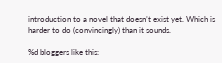introduction to a novel that doesn’t exist yet. Which is harder to do (convincingly) than it sounds.

%d bloggers like this: